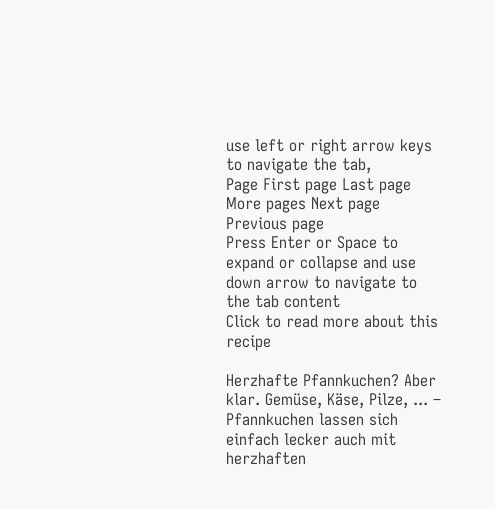use left or right arrow keys to navigate the tab,
Page First page Last page More pages Next page Previous page
Press Enter or Space to expand or collapse and use down arrow to navigate to the tab content
Click to read more about this recipe

Herzhafte Pfannkuchen? Aber klar. Gemüse, Käse, Pilze, ... – Pfannkuchen lassen sich einfach lecker auch mit herzhaften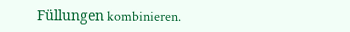Füllungen kombinieren.